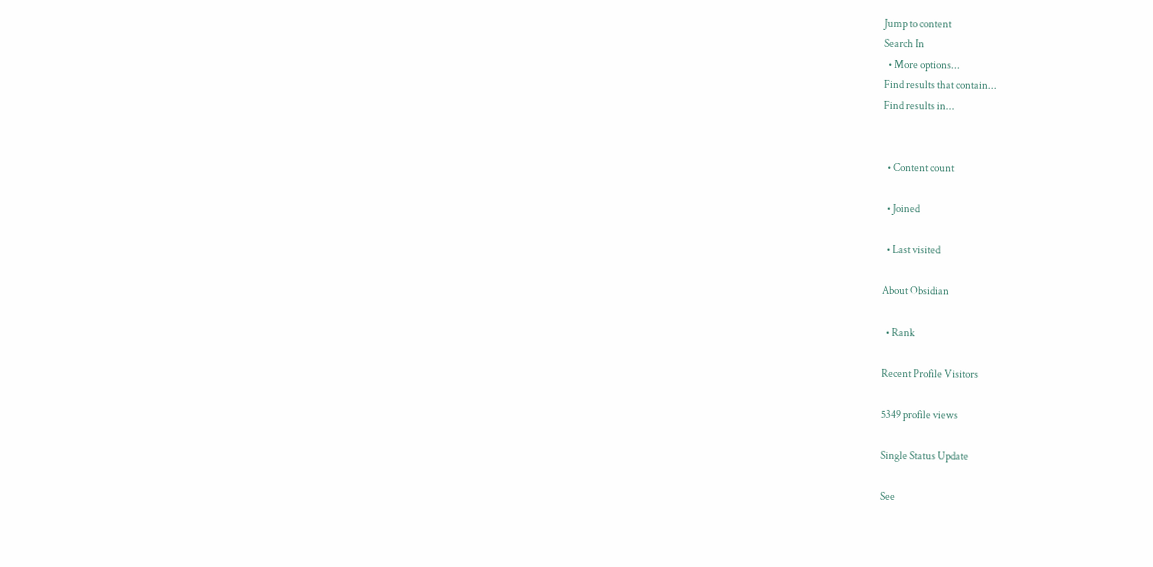Jump to content
Search In
  • More options...
Find results that contain...
Find results in...


  • Content count

  • Joined

  • Last visited

About Obsidian

  • Rank

Recent Profile Visitors

5349 profile views

Single Status Update

See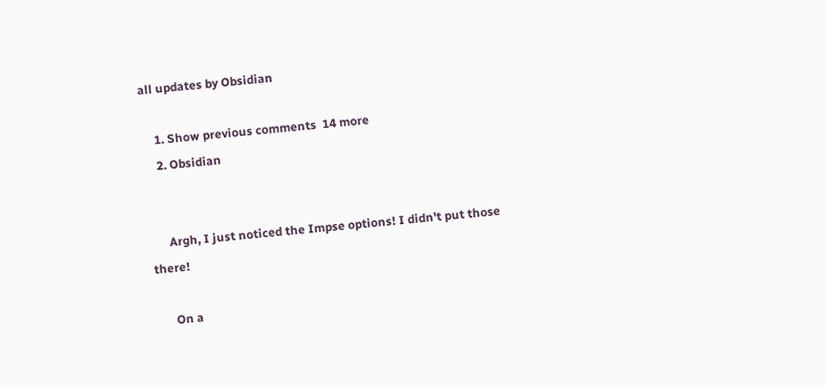all updates by Obsidian

    1. Show previous comments  14 more
    2. Obsidian


      Argh, I just noticed the Impse options! I didn't put those there!

      On a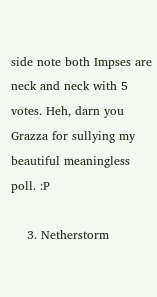side note both Impses are neck and neck with 5 votes. Heh, darn you Grazza for sullying my beautiful meaningless poll. :P

    3. Netherstorm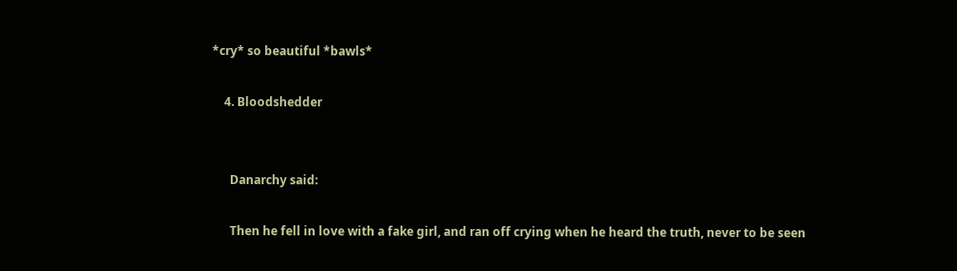*cry* so beautiful *bawls*

    4. Bloodshedder


      Danarchy said:

      Then he fell in love with a fake girl, and ran off crying when he heard the truth, never to be seen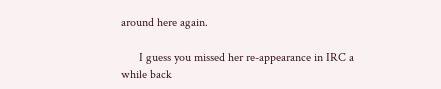around here again.

      I guess you missed her re-appearance in IRC a while back